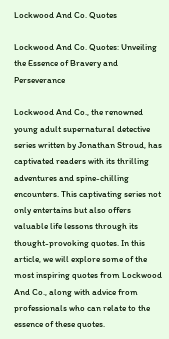Lockwood And Co. Quotes

Lockwood And Co. Quotes: Unveiling the Essence of Bravery and Perseverance

Lockwood And Co., the renowned young adult supernatural detective series written by Jonathan Stroud, has captivated readers with its thrilling adventures and spine-chilling encounters. This captivating series not only entertains but also offers valuable life lessons through its thought-provoking quotes. In this article, we will explore some of the most inspiring quotes from Lockwood And Co., along with advice from professionals who can relate to the essence of these quotes.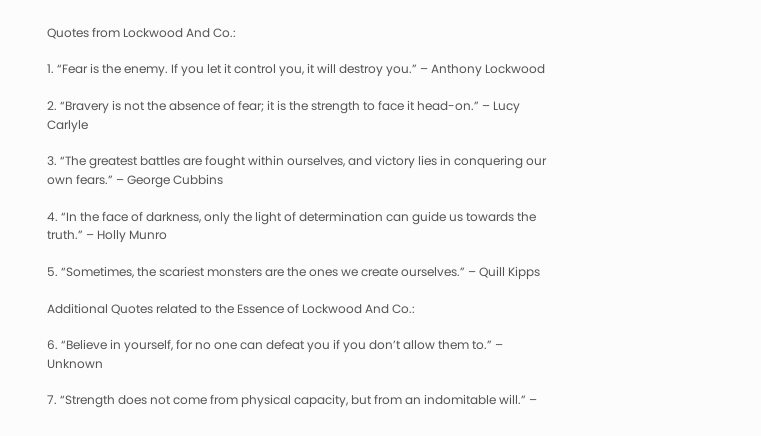Quotes from Lockwood And Co.:

1. “Fear is the enemy. If you let it control you, it will destroy you.” – Anthony Lockwood

2. “Bravery is not the absence of fear; it is the strength to face it head-on.” – Lucy Carlyle

3. “The greatest battles are fought within ourselves, and victory lies in conquering our own fears.” – George Cubbins

4. “In the face of darkness, only the light of determination can guide us towards the truth.” – Holly Munro

5. “Sometimes, the scariest monsters are the ones we create ourselves.” – Quill Kipps

Additional Quotes related to the Essence of Lockwood And Co.:

6. “Believe in yourself, for no one can defeat you if you don’t allow them to.” – Unknown

7. “Strength does not come from physical capacity, but from an indomitable will.” –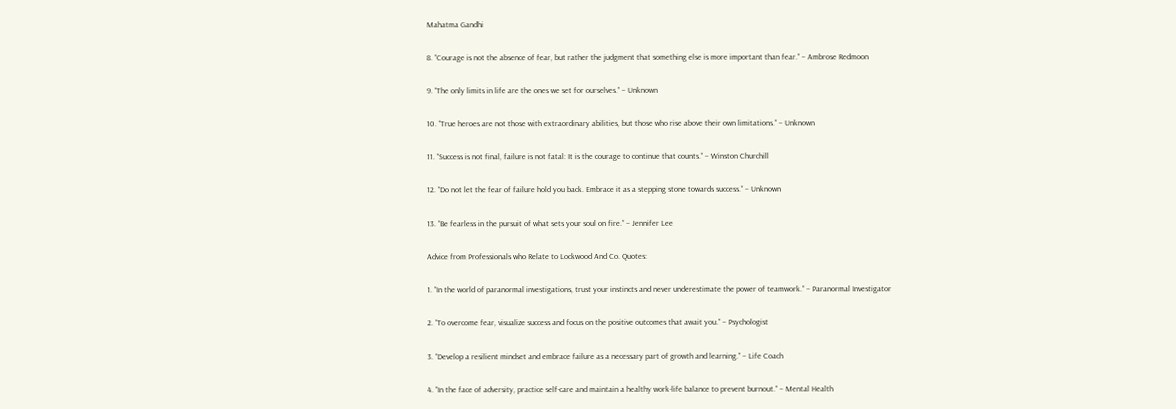Mahatma Gandhi

8. “Courage is not the absence of fear, but rather the judgment that something else is more important than fear.” – Ambrose Redmoon

9. “The only limits in life are the ones we set for ourselves.” – Unknown

10. “True heroes are not those with extraordinary abilities, but those who rise above their own limitations.” – Unknown

11. “Success is not final, failure is not fatal: It is the courage to continue that counts.” – Winston Churchill

12. “Do not let the fear of failure hold you back. Embrace it as a stepping stone towards success.” – Unknown

13. “Be fearless in the pursuit of what sets your soul on fire.” – Jennifer Lee

Advice from Professionals who Relate to Lockwood And Co. Quotes:

1. “In the world of paranormal investigations, trust your instincts and never underestimate the power of teamwork.” – Paranormal Investigator

2. “To overcome fear, visualize success and focus on the positive outcomes that await you.” – Psychologist

3. “Develop a resilient mindset and embrace failure as a necessary part of growth and learning.” – Life Coach

4. “In the face of adversity, practice self-care and maintain a healthy work-life balance to prevent burnout.” – Mental Health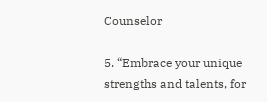Counselor

5. “Embrace your unique strengths and talents, for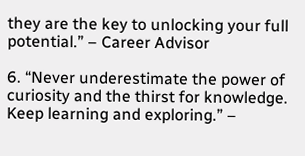they are the key to unlocking your full potential.” – Career Advisor

6. “Never underestimate the power of curiosity and the thirst for knowledge. Keep learning and exploring.” –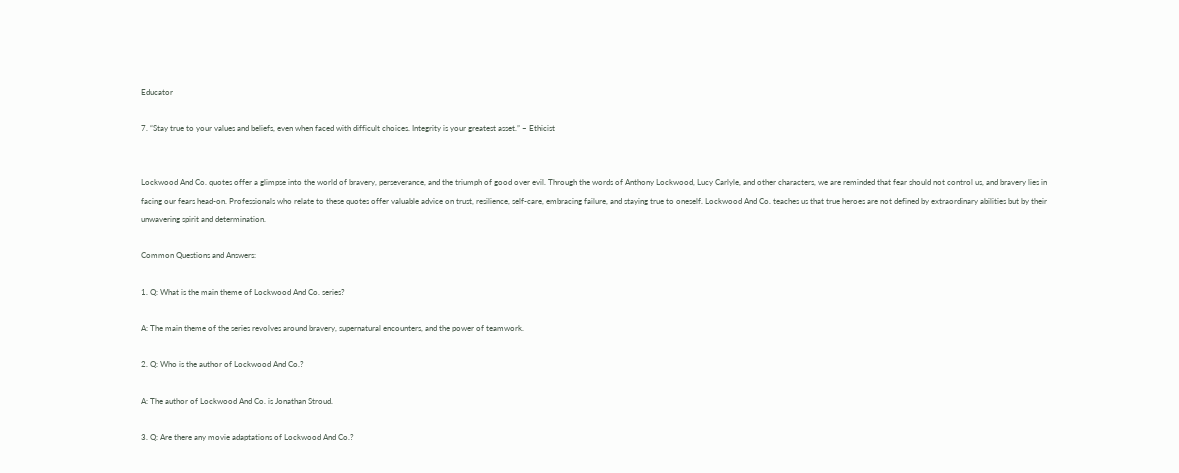Educator

7. “Stay true to your values and beliefs, even when faced with difficult choices. Integrity is your greatest asset.” – Ethicist


Lockwood And Co. quotes offer a glimpse into the world of bravery, perseverance, and the triumph of good over evil. Through the words of Anthony Lockwood, Lucy Carlyle, and other characters, we are reminded that fear should not control us, and bravery lies in facing our fears head-on. Professionals who relate to these quotes offer valuable advice on trust, resilience, self-care, embracing failure, and staying true to oneself. Lockwood And Co. teaches us that true heroes are not defined by extraordinary abilities but by their unwavering spirit and determination.

Common Questions and Answers:

1. Q: What is the main theme of Lockwood And Co. series?

A: The main theme of the series revolves around bravery, supernatural encounters, and the power of teamwork.

2. Q: Who is the author of Lockwood And Co.?

A: The author of Lockwood And Co. is Jonathan Stroud.

3. Q: Are there any movie adaptations of Lockwood And Co.?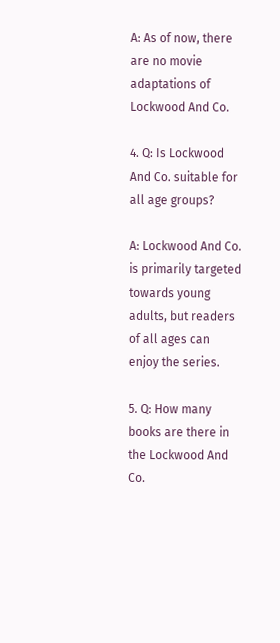A: As of now, there are no movie adaptations of Lockwood And Co.

4. Q: Is Lockwood And Co. suitable for all age groups?

A: Lockwood And Co. is primarily targeted towards young adults, but readers of all ages can enjoy the series.

5. Q: How many books are there in the Lockwood And Co.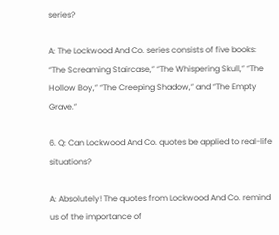series?

A: The Lockwood And Co. series consists of five books: “The Screaming Staircase,” “The Whispering Skull,” “The Hollow Boy,” “The Creeping Shadow,” and “The Empty Grave.”

6. Q: Can Lockwood And Co. quotes be applied to real-life situations?

A: Absolutely! The quotes from Lockwood And Co. remind us of the importance of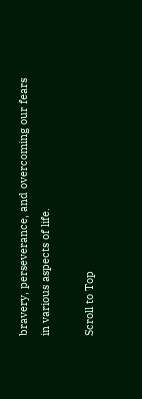bravery, perseverance, and overcoming our fears in various aspects of life.

Scroll to Top